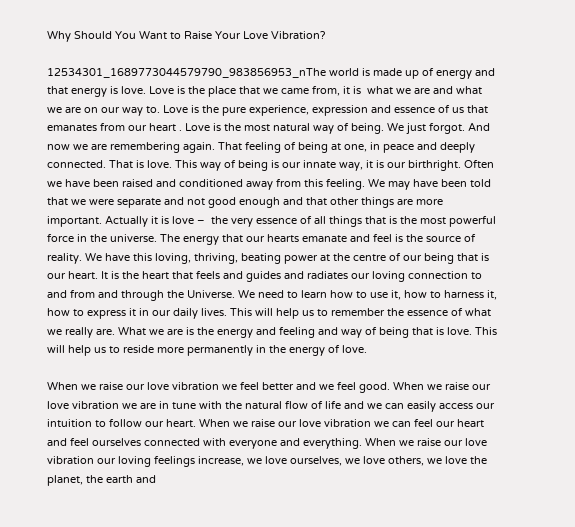Why Should You Want to Raise Your Love Vibration?

12534301_1689773044579790_983856953_nThe world is made up of energy and that energy is love. Love is the place that we came from, it is  what we are and what we are on our way to. Love is the pure experience, expression and essence of us that emanates from our heart . Love is the most natural way of being. We just forgot. And now we are remembering again. That feeling of being at one, in peace and deeply connected. That is love. This way of being is our innate way, it is our birthright. Often we have been raised and conditioned away from this feeling. We may have been told that we were separate and not good enough and that other things are more important. Actually it is love –  the very essence of all things that is the most powerful force in the universe. The energy that our hearts emanate and feel is the source of reality. We have this loving, thriving, beating power at the centre of our being that is our heart. It is the heart that feels and guides and radiates our loving connection to and from and through the Universe. We need to learn how to use it, how to harness it, how to express it in our daily lives. This will help us to remember the essence of what we really are. What we are is the energy and feeling and way of being that is love. This will help us to reside more permanently in the energy of love.

When we raise our love vibration we feel better and we feel good. When we raise our love vibration we are in tune with the natural flow of life and we can easily access our intuition to follow our heart. When we raise our love vibration we can feel our heart and feel ourselves connected with everyone and everything. When we raise our love vibration our loving feelings increase, we love ourselves, we love others, we love the planet, the earth and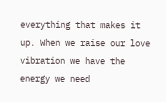everything that makes it up. When we raise our love vibration we have the energy we need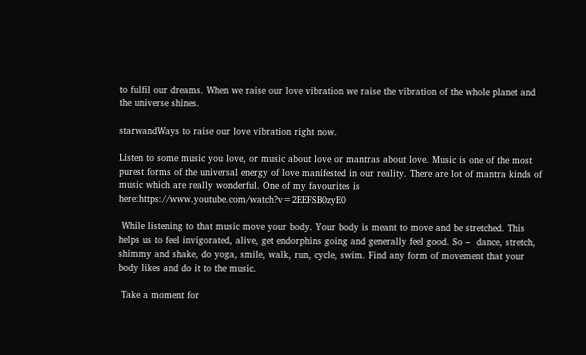to fulfil our dreams. When we raise our love vibration we raise the vibration of the whole planet and the universe shines.

starwandWays to raise our love vibration right now.

Listen to some music you love, or music about love or mantras about love. Music is one of the most purest forms of the universal energy of love manifested in our reality. There are lot of mantra kinds of music which are really wonderful. One of my favourites is here:https://www.youtube.com/watch?v=2EEFSB0zyE0

 While listening to that music move your body. Your body is meant to move and be stretched. This helps us to feel invigorated, alive, get endorphins going and generally feel good. So –  dance, stretch, shimmy and shake, do yoga, smile, walk, run, cycle, swim. Find any form of movement that your body likes and do it to the music.

 Take a moment for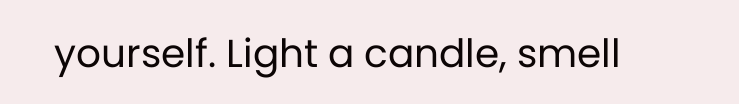yourself. Light a candle, smell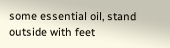some essential oil, stand outside with feet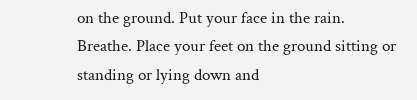on the ground. Put your face in the rain. Breathe. Place your feet on the ground sitting or standing or lying down and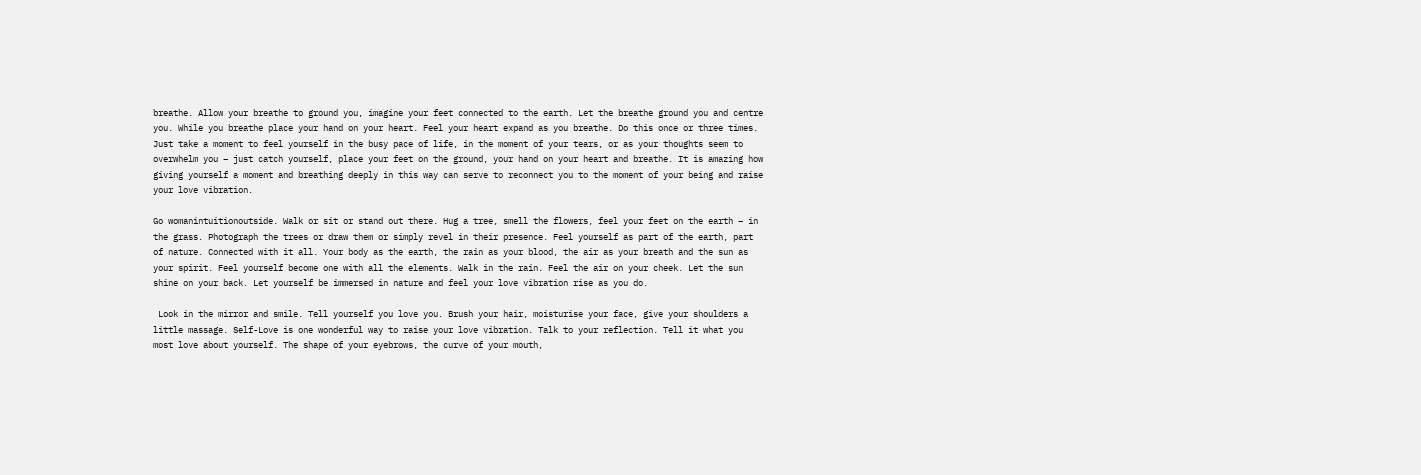breathe. Allow your breathe to ground you, imagine your feet connected to the earth. Let the breathe ground you and centre you. While you breathe place your hand on your heart. Feel your heart expand as you breathe. Do this once or three times. Just take a moment to feel yourself in the busy pace of life, in the moment of your tears, or as your thoughts seem to overwhelm you – just catch yourself, place your feet on the ground, your hand on your heart and breathe. It is amazing how giving yourself a moment and breathing deeply in this way can serve to reconnect you to the moment of your being and raise your love vibration.

Go womanintuitionoutside. Walk or sit or stand out there. Hug a tree, smell the flowers, feel your feet on the earth – in the grass. Photograph the trees or draw them or simply revel in their presence. Feel yourself as part of the earth, part of nature. Connected with it all. Your body as the earth, the rain as your blood, the air as your breath and the sun as your spirit. Feel yourself become one with all the elements. Walk in the rain. Feel the air on your cheek. Let the sun shine on your back. Let yourself be immersed in nature and feel your love vibration rise as you do.

 Look in the mirror and smile. Tell yourself you love you. Brush your hair, moisturise your face, give your shoulders a little massage. Self-Love is one wonderful way to raise your love vibration. Talk to your reflection. Tell it what you most love about yourself. The shape of your eyebrows, the curve of your mouth,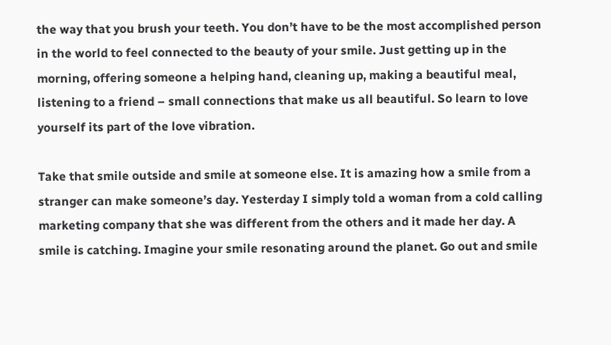the way that you brush your teeth. You don’t have to be the most accomplished person in the world to feel connected to the beauty of your smile. Just getting up in the morning, offering someone a helping hand, cleaning up, making a beautiful meal, listening to a friend – small connections that make us all beautiful. So learn to love yourself its part of the love vibration.

Take that smile outside and smile at someone else. It is amazing how a smile from a stranger can make someone’s day. Yesterday I simply told a woman from a cold calling marketing company that she was different from the others and it made her day. A smile is catching. Imagine your smile resonating around the planet. Go out and smile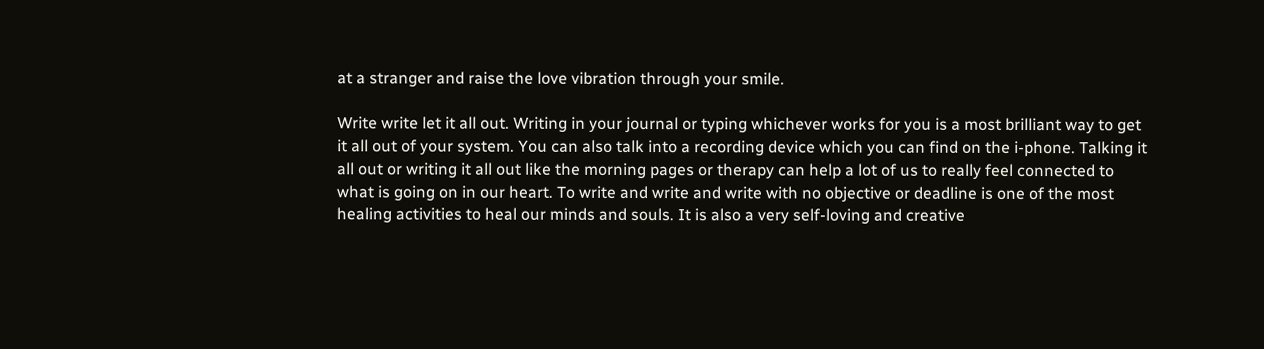at a stranger and raise the love vibration through your smile.

Write write let it all out. Writing in your journal or typing whichever works for you is a most brilliant way to get it all out of your system. You can also talk into a recording device which you can find on the i-phone. Talking it all out or writing it all out like the morning pages or therapy can help a lot of us to really feel connected to what is going on in our heart. To write and write and write with no objective or deadline is one of the most healing activities to heal our minds and souls. It is also a very self-loving and creative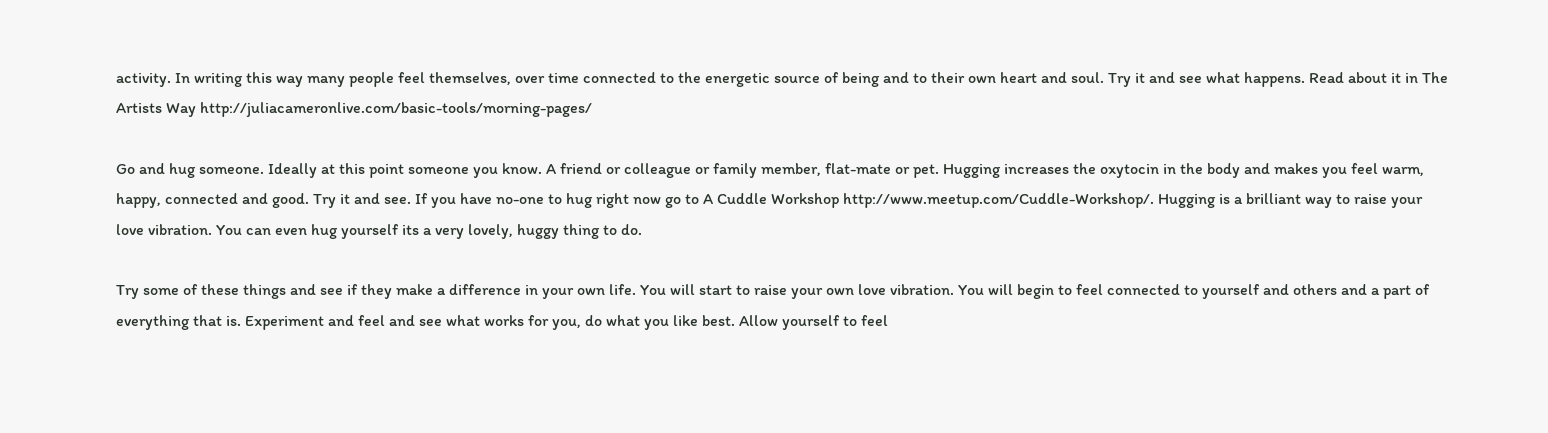activity. In writing this way many people feel themselves, over time connected to the energetic source of being and to their own heart and soul. Try it and see what happens. Read about it in The Artists Way http://juliacameronlive.com/basic-tools/morning-pages/

Go and hug someone. Ideally at this point someone you know. A friend or colleague or family member, flat-mate or pet. Hugging increases the oxytocin in the body and makes you feel warm, happy, connected and good. Try it and see. If you have no-one to hug right now go to A Cuddle Workshop http://www.meetup.com/Cuddle-Workshop/. Hugging is a brilliant way to raise your love vibration. You can even hug yourself its a very lovely, huggy thing to do.

Try some of these things and see if they make a difference in your own life. You will start to raise your own love vibration. You will begin to feel connected to yourself and others and a part of everything that is. Experiment and feel and see what works for you, do what you like best. Allow yourself to feel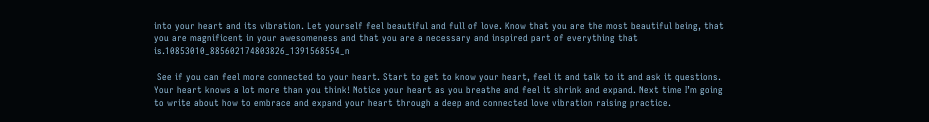into your heart and its vibration. Let yourself feel beautiful and full of love. Know that you are the most beautiful being, that you are magnificent in your awesomeness and that you are a necessary and inspired part of everything that is.10853010_885602174803826_1391568554_n

 See if you can feel more connected to your heart. Start to get to know your heart, feel it and talk to it and ask it questions. Your heart knows a lot more than you think! Notice your heart as you breathe and feel it shrink and expand. Next time I’m going to write about how to embrace and expand your heart through a deep and connected love vibration raising practice.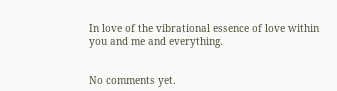In love of the vibrational essence of love within you and me and everything.


No comments yet.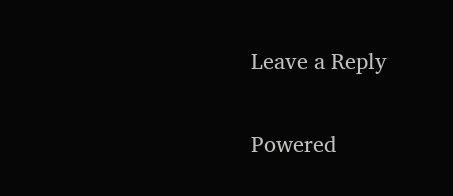Leave a Reply

Powered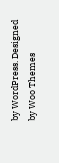by WordPress. Designed by Woo Themes